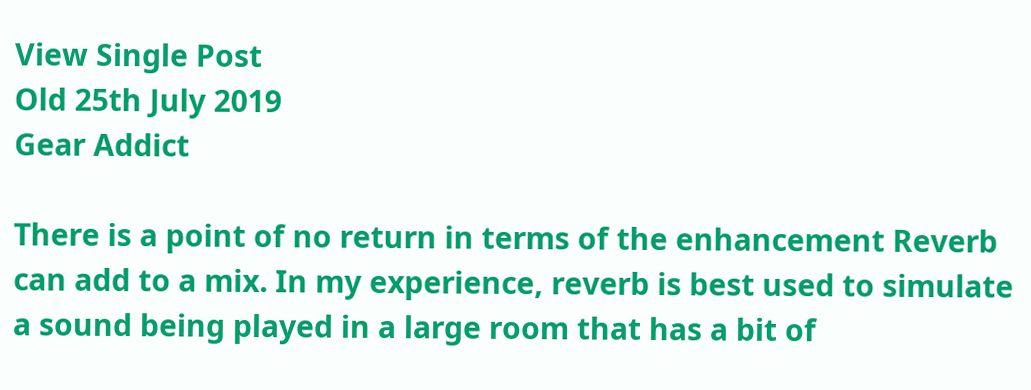View Single Post
Old 25th July 2019
Gear Addict

There is a point of no return in terms of the enhancement Reverb can add to a mix. In my experience, reverb is best used to simulate a sound being played in a large room that has a bit of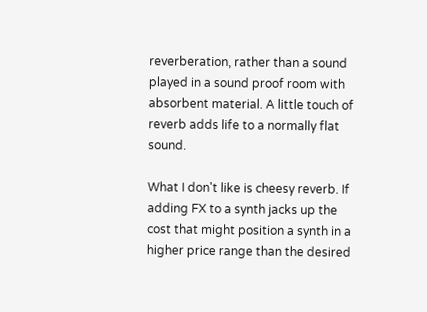reverberation, rather than a sound played in a sound proof room with absorbent material. A little touch of reverb adds life to a normally flat sound.

What I don't like is cheesy reverb. If adding FX to a synth jacks up the cost that might position a synth in a higher price range than the desired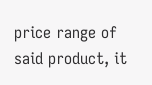price range of said product, it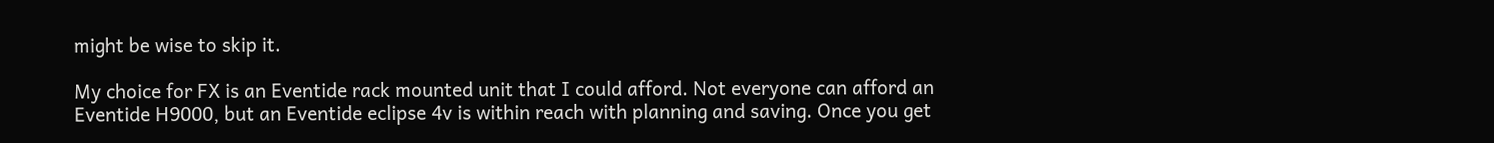might be wise to skip it.

My choice for FX is an Eventide rack mounted unit that I could afford. Not everyone can afford an Eventide H9000, but an Eventide eclipse 4v is within reach with planning and saving. Once you get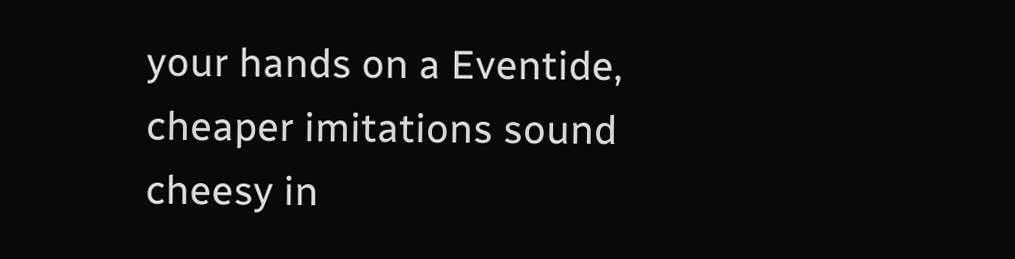your hands on a Eventide, cheaper imitations sound cheesy in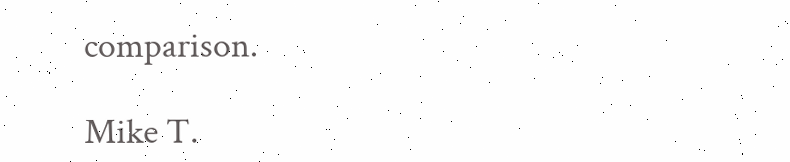comparison.

Mike T.